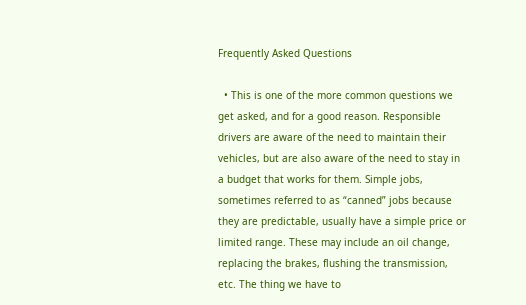Frequently Asked Questions

  • This is one of the more common questions we get asked, and for a good reason. Responsible drivers are aware of the need to maintain their vehicles, but are also aware of the need to stay in a budget that works for them. Simple jobs, sometimes referred to as “canned” jobs because they are predictable, usually have a simple price or limited range. These may include an oil change, replacing the brakes, flushing the transmission, etc. The thing we have to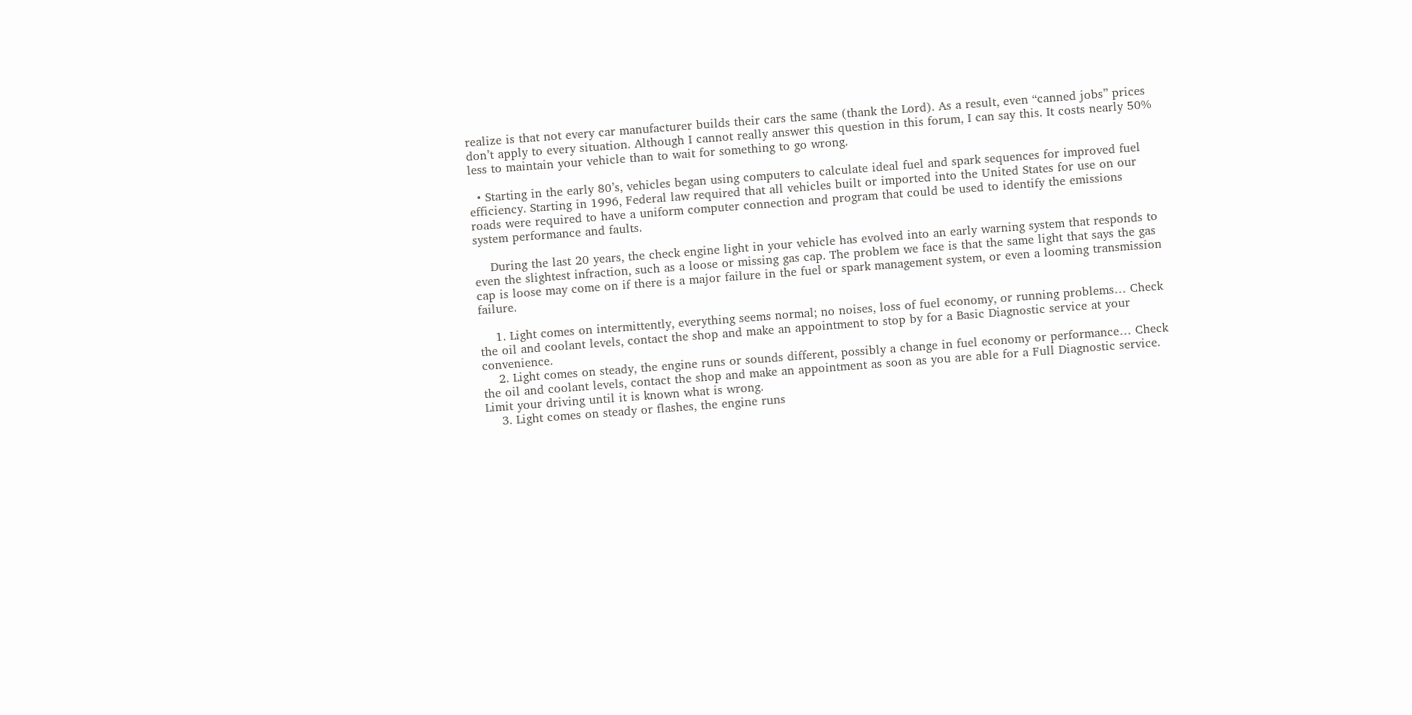realize is that not every car manufacturer builds their cars the same (thank the Lord). As a result, even “canned jobs” prices don’t apply to every situation. Although I cannot really answer this question in this forum, I can say this. It costs nearly 50% less to maintain your vehicle than to wait for something to go wrong.

  • Starting in the early 80’s, vehicles began using computers to calculate ideal fuel and spark sequences for improved fuel efficiency. Starting in 1996, Federal law required that all vehicles built or imported into the United States for use on our roads were required to have a uniform computer connection and program that could be used to identify the emissions system performance and faults.

    During the last 20 years, the check engine light in your vehicle has evolved into an early warning system that responds to even the slightest infraction, such as a loose or missing gas cap. The problem we face is that the same light that says the gas cap is loose may come on if there is a major failure in the fuel or spark management system, or even a looming transmission failure.

    1. Light comes on intermittently, everything seems normal; no noises, loss of fuel economy, or running problems… Check the oil and coolant levels, contact the shop and make an appointment to stop by for a Basic Diagnostic service at your convenience.
    2. Light comes on steady, the engine runs or sounds different, possibly a change in fuel economy or performance… Check the oil and coolant levels, contact the shop and make an appointment as soon as you are able for a Full Diagnostic service. Limit your driving until it is known what is wrong.
    3. Light comes on steady or flashes, the engine runs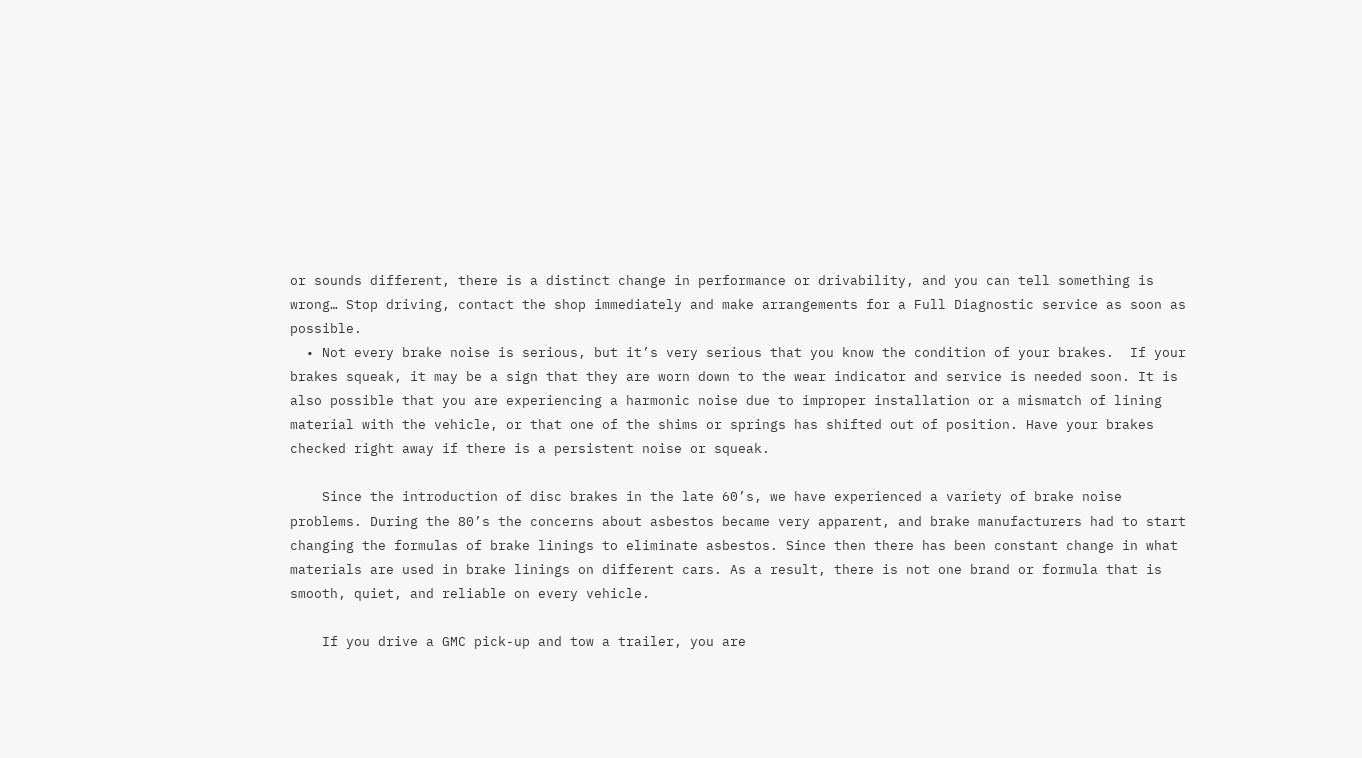or sounds different, there is a distinct change in performance or drivability, and you can tell something is wrong… Stop driving, contact the shop immediately and make arrangements for a Full Diagnostic service as soon as possible.
  • Not every brake noise is serious, but it’s very serious that you know the condition of your brakes.  If your brakes squeak, it may be a sign that they are worn down to the wear indicator and service is needed soon. It is also possible that you are experiencing a harmonic noise due to improper installation or a mismatch of lining material with the vehicle, or that one of the shims or springs has shifted out of position. Have your brakes checked right away if there is a persistent noise or squeak.

    Since the introduction of disc brakes in the late 60’s, we have experienced a variety of brake noise problems. During the 80’s the concerns about asbestos became very apparent, and brake manufacturers had to start changing the formulas of brake linings to eliminate asbestos. Since then there has been constant change in what materials are used in brake linings on different cars. As a result, there is not one brand or formula that is smooth, quiet, and reliable on every vehicle.

    If you drive a GMC pick-up and tow a trailer, you are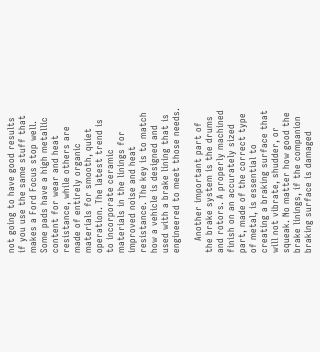not going to have good results if you use the same stuff that makes a Ford Focus stop well. Some pads have a high metallic content for wear and heat resistance, while others are made of entirely organic materials for smooth, quiet operation. The latest trend is to incorporate ceramic materials in the linings for improved noise and heat resistance. The key is to match how a vehicle is designed and used with a brake lining that is engineered to meet those needs.

    Another important part of the brake system is the drums and rotors. A properly machined finish on an accurately sized part, made of the correct type of metal, is essential to creating a braking surface that will not vibrate, shudder, or squeak. No matter how good the brake linings, if the companion braking surface is damaged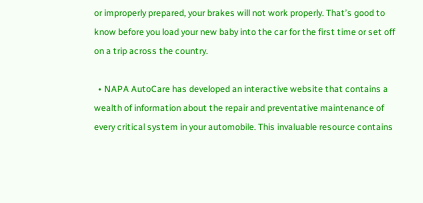or improperly prepared, your brakes will not work properly. That’s good to know before you load your new baby into the car for the first time or set off on a trip across the country.

  • NAPA AutoCare has developed an interactive website that contains a wealth of information about the repair and preventative maintenance of every critical system in your automobile. This invaluable resource contains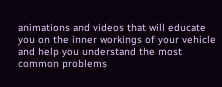animations and videos that will educate you on the inner workings of your vehicle and help you understand the most common problems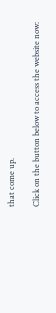that come up.

Click on the button below to access the website now: